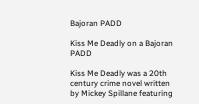Bajoran PADD

Kiss Me Deadly on a Bajoran PADD

Kiss Me Deadly was a 20th century crime novel written by Mickey Spillane featuring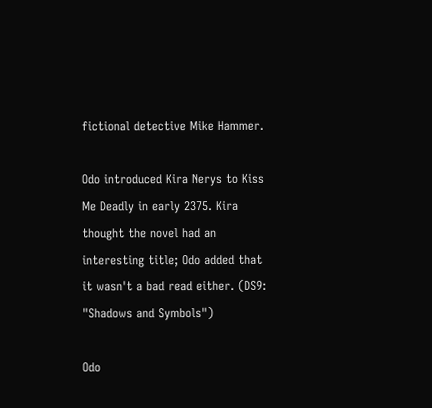fictional detective Mike Hammer.

Odo introduced Kira Nerys to Kiss Me Deadly in early 2375. Kira thought the novel had an interesting title; Odo added that it wasn't a bad read either. (DS9: "Shadows and Symbols")

Odo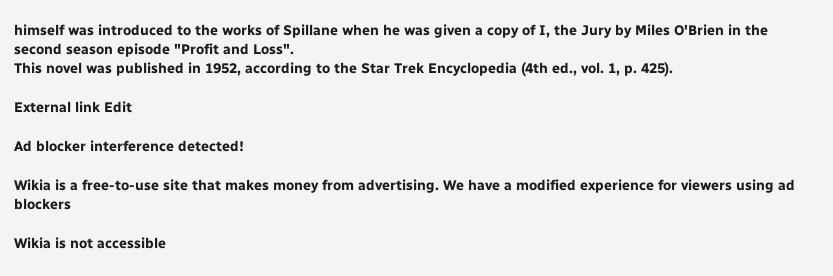himself was introduced to the works of Spillane when he was given a copy of I, the Jury by Miles O'Brien in the second season episode "Profit and Loss".
This novel was published in 1952, according to the Star Trek Encyclopedia (4th ed., vol. 1, p. 425).

External link Edit

Ad blocker interference detected!

Wikia is a free-to-use site that makes money from advertising. We have a modified experience for viewers using ad blockers

Wikia is not accessible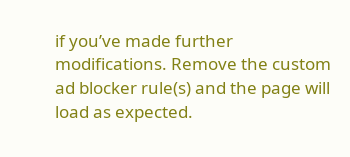if you’ve made further modifications. Remove the custom ad blocker rule(s) and the page will load as expected.